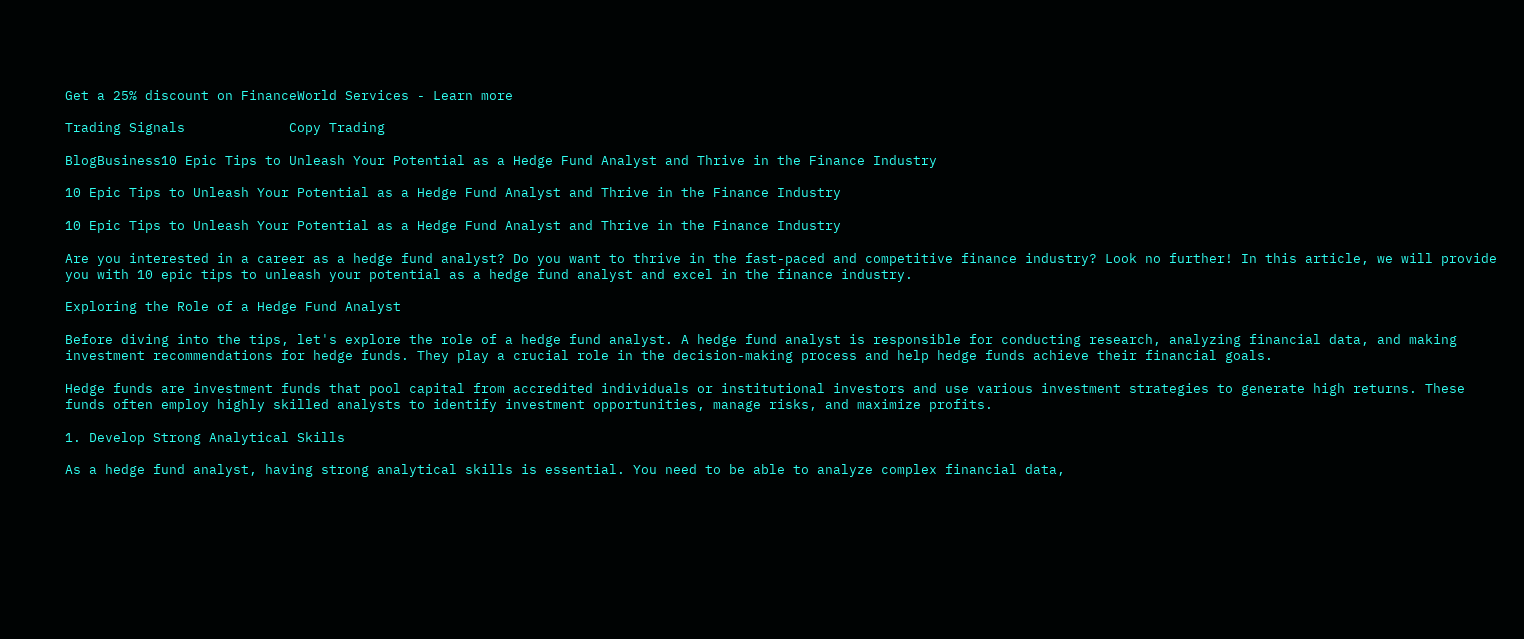Get a 25% discount on FinanceWorld Services - Learn more

Trading Signals             Copy Trading

BlogBusiness10 Epic Tips to Unleash Your Potential as a Hedge Fund Analyst and Thrive in the Finance Industry

10 Epic Tips to Unleash Your Potential as a Hedge Fund Analyst and Thrive in the Finance Industry

10 Epic Tips to Unleash Your Potential as a Hedge Fund Analyst and Thrive in the Finance Industry

Are you interested in a career as a hedge fund analyst? Do you want to thrive in the fast-paced and competitive finance industry? Look no further! In this article, we will provide you with 10 epic tips to unleash your potential as a hedge fund analyst and excel in the finance industry.

Exploring the Role of a Hedge Fund Analyst

Before diving into the tips, let's explore the role of a hedge fund analyst. A hedge fund analyst is responsible for conducting research, analyzing financial data, and making investment recommendations for hedge funds. They play a crucial role in the decision-making process and help hedge funds achieve their financial goals.

Hedge funds are investment funds that pool capital from accredited individuals or institutional investors and use various investment strategies to generate high returns. These funds often employ highly skilled analysts to identify investment opportunities, manage risks, and maximize profits.

1. Develop Strong Analytical Skills

As a hedge fund analyst, having strong analytical skills is essential. You need to be able to analyze complex financial data,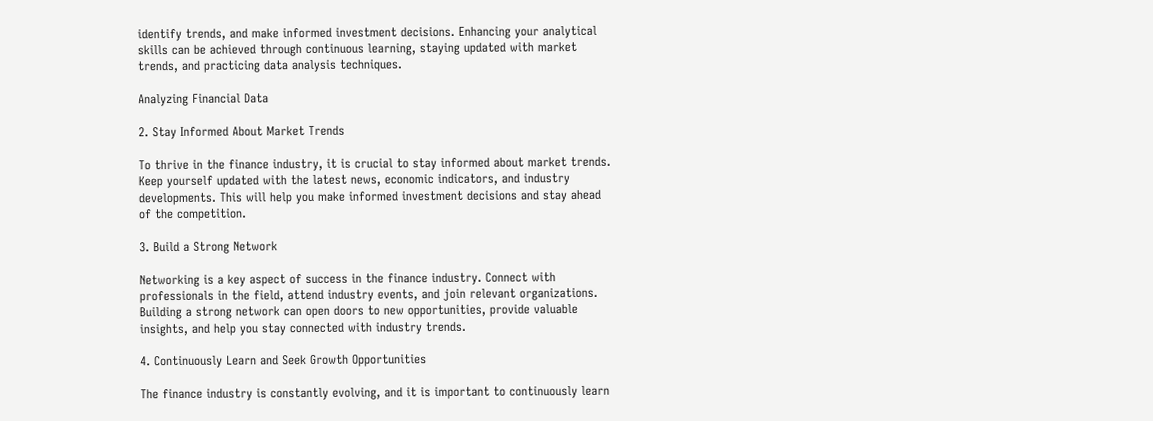identify trends, and make informed investment decisions. Enhancing your analytical skills can be achieved through continuous learning, staying updated with market trends, and practicing data analysis techniques.

Analyzing Financial Data

2. Stay Informed About Market Trends

To thrive in the finance industry, it is crucial to stay informed about market trends. Keep yourself updated with the latest news, economic indicators, and industry developments. This will help you make informed investment decisions and stay ahead of the competition.

3. Build a Strong Network

Networking is a key aspect of success in the finance industry. Connect with professionals in the field, attend industry events, and join relevant organizations. Building a strong network can open doors to new opportunities, provide valuable insights, and help you stay connected with industry trends.

4. Continuously Learn and Seek Growth Opportunities

The finance industry is constantly evolving, and it is important to continuously learn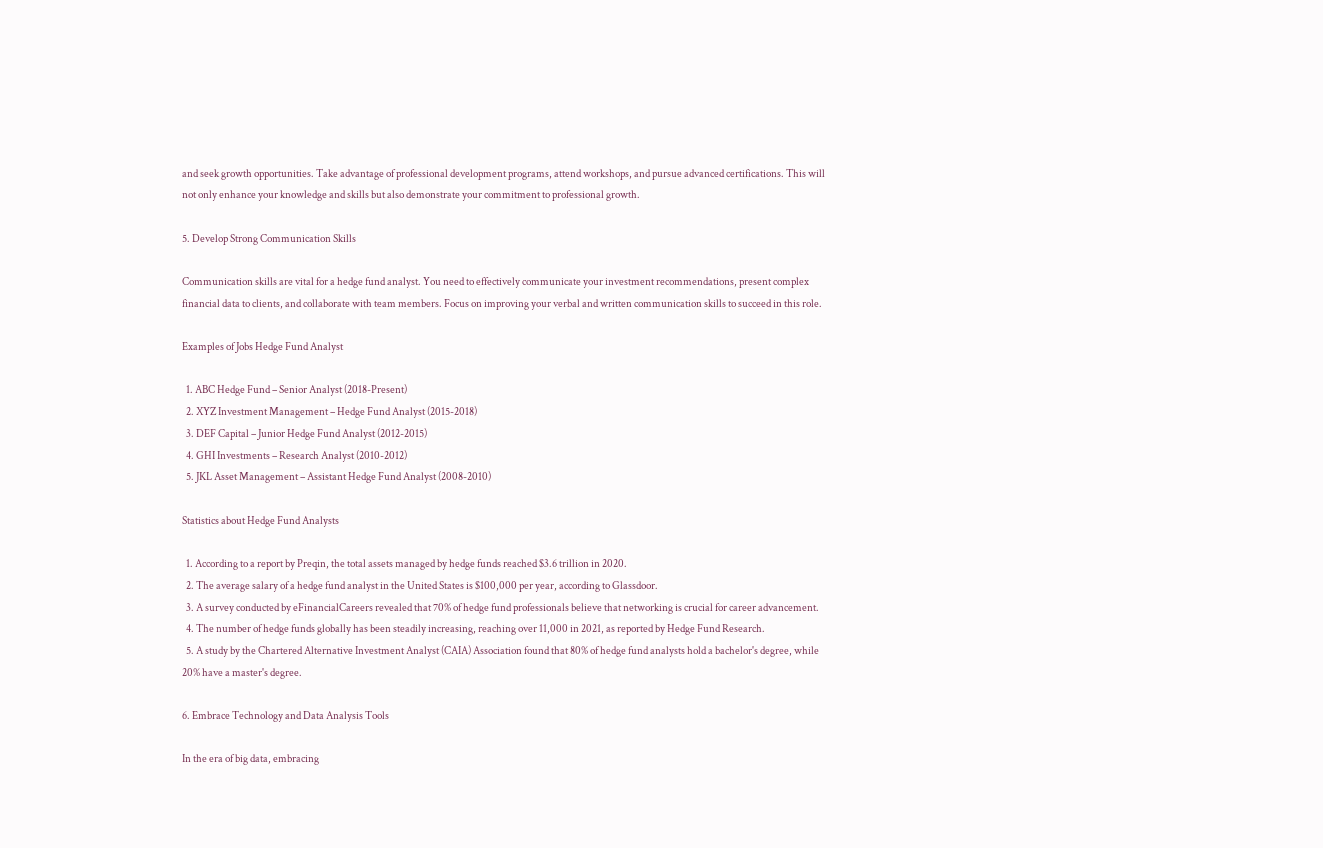and seek growth opportunities. Take advantage of professional development programs, attend workshops, and pursue advanced certifications. This will not only enhance your knowledge and skills but also demonstrate your commitment to professional growth.

5. Develop Strong Communication Skills

Communication skills are vital for a hedge fund analyst. You need to effectively communicate your investment recommendations, present complex financial data to clients, and collaborate with team members. Focus on improving your verbal and written communication skills to succeed in this role.

Examples of Jobs Hedge Fund Analyst

  1. ABC Hedge Fund – Senior Analyst (2018-Present)
  2. XYZ Investment Management – Hedge Fund Analyst (2015-2018)
  3. DEF Capital – Junior Hedge Fund Analyst (2012-2015)
  4. GHI Investments – Research Analyst (2010-2012)
  5. JKL Asset Management – Assistant Hedge Fund Analyst (2008-2010)

Statistics about Hedge Fund Analysts

  1. According to a report by Preqin, the total assets managed by hedge funds reached $3.6 trillion in 2020.
  2. The average salary of a hedge fund analyst in the United States is $100,000 per year, according to Glassdoor.
  3. A survey conducted by eFinancialCareers revealed that 70% of hedge fund professionals believe that networking is crucial for career advancement.
  4. The number of hedge funds globally has been steadily increasing, reaching over 11,000 in 2021, as reported by Hedge Fund Research.
  5. A study by the Chartered Alternative Investment Analyst (CAIA) Association found that 80% of hedge fund analysts hold a bachelor's degree, while 20% have a master's degree.

6. Embrace Technology and Data Analysis Tools

In the era of big data, embracing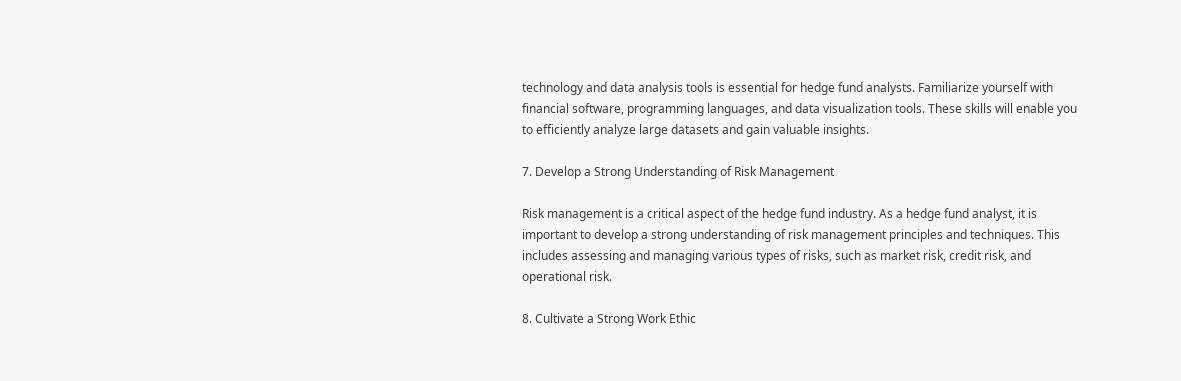technology and data analysis tools is essential for hedge fund analysts. Familiarize yourself with financial software, programming languages, and data visualization tools. These skills will enable you to efficiently analyze large datasets and gain valuable insights.

7. Develop a Strong Understanding of Risk Management

Risk management is a critical aspect of the hedge fund industry. As a hedge fund analyst, it is important to develop a strong understanding of risk management principles and techniques. This includes assessing and managing various types of risks, such as market risk, credit risk, and operational risk.

8. Cultivate a Strong Work Ethic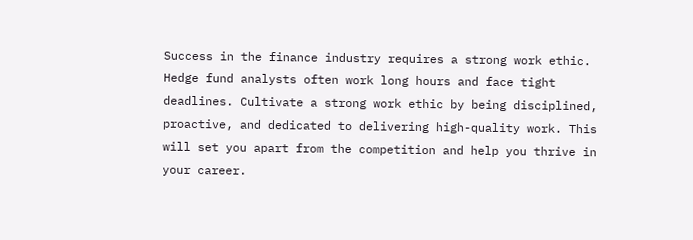Success in the finance industry requires a strong work ethic. Hedge fund analysts often work long hours and face tight deadlines. Cultivate a strong work ethic by being disciplined, proactive, and dedicated to delivering high-quality work. This will set you apart from the competition and help you thrive in your career.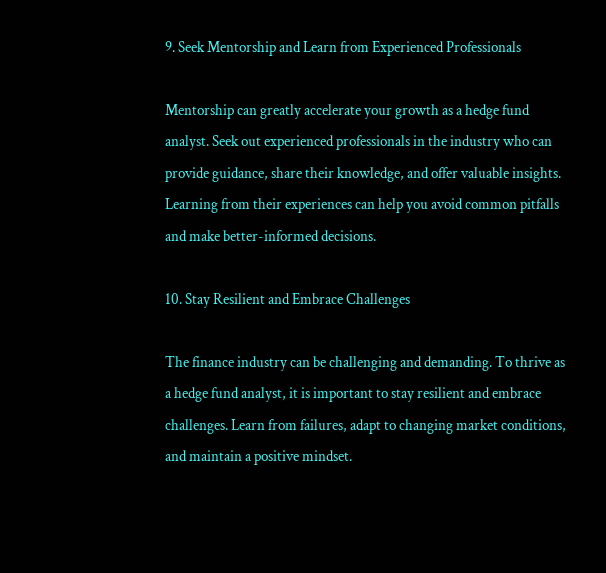9. Seek Mentorship and Learn from Experienced Professionals

Mentorship can greatly accelerate your growth as a hedge fund analyst. Seek out experienced professionals in the industry who can provide guidance, share their knowledge, and offer valuable insights. Learning from their experiences can help you avoid common pitfalls and make better-informed decisions.

10. Stay Resilient and Embrace Challenges

The finance industry can be challenging and demanding. To thrive as a hedge fund analyst, it is important to stay resilient and embrace challenges. Learn from failures, adapt to changing market conditions, and maintain a positive mindset.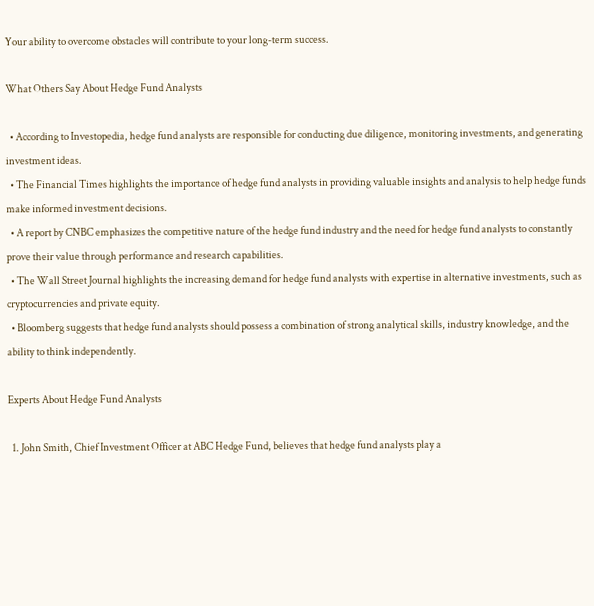Your ability to overcome obstacles will contribute to your long-term success.

What Others Say About Hedge Fund Analysts

  • According to Investopedia, hedge fund analysts are responsible for conducting due diligence, monitoring investments, and generating investment ideas.
  • The Financial Times highlights the importance of hedge fund analysts in providing valuable insights and analysis to help hedge funds make informed investment decisions.
  • A report by CNBC emphasizes the competitive nature of the hedge fund industry and the need for hedge fund analysts to constantly prove their value through performance and research capabilities.
  • The Wall Street Journal highlights the increasing demand for hedge fund analysts with expertise in alternative investments, such as cryptocurrencies and private equity.
  • Bloomberg suggests that hedge fund analysts should possess a combination of strong analytical skills, industry knowledge, and the ability to think independently.

Experts About Hedge Fund Analysts

  1. John Smith, Chief Investment Officer at ABC Hedge Fund, believes that hedge fund analysts play a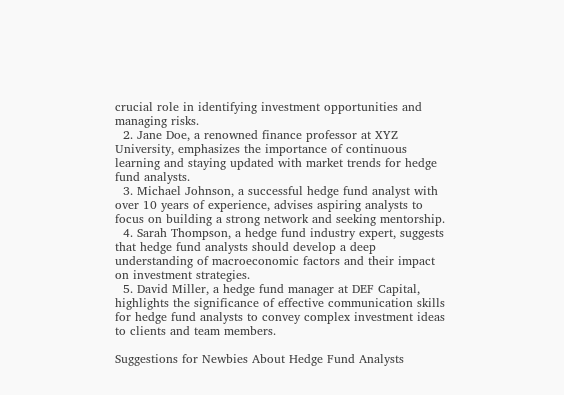crucial role in identifying investment opportunities and managing risks.
  2. Jane Doe, a renowned finance professor at XYZ University, emphasizes the importance of continuous learning and staying updated with market trends for hedge fund analysts.
  3. Michael Johnson, a successful hedge fund analyst with over 10 years of experience, advises aspiring analysts to focus on building a strong network and seeking mentorship.
  4. Sarah Thompson, a hedge fund industry expert, suggests that hedge fund analysts should develop a deep understanding of macroeconomic factors and their impact on investment strategies.
  5. David Miller, a hedge fund manager at DEF Capital, highlights the significance of effective communication skills for hedge fund analysts to convey complex investment ideas to clients and team members.

Suggestions for Newbies About Hedge Fund Analysts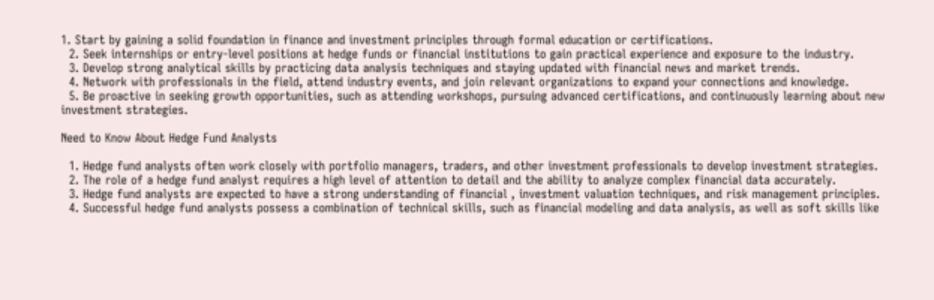1. Start by gaining a solid foundation in finance and investment principles through formal education or certifications.
  2. Seek internships or entry-level positions at hedge funds or financial institutions to gain practical experience and exposure to the industry.
  3. Develop strong analytical skills by practicing data analysis techniques and staying updated with financial news and market trends.
  4. Network with professionals in the field, attend industry events, and join relevant organizations to expand your connections and knowledge.
  5. Be proactive in seeking growth opportunities, such as attending workshops, pursuing advanced certifications, and continuously learning about new investment strategies.

Need to Know About Hedge Fund Analysts

  1. Hedge fund analysts often work closely with portfolio managers, traders, and other investment professionals to develop investment strategies.
  2. The role of a hedge fund analyst requires a high level of attention to detail and the ability to analyze complex financial data accurately.
  3. Hedge fund analysts are expected to have a strong understanding of financial , investment valuation techniques, and risk management principles.
  4. Successful hedge fund analysts possess a combination of technical skills, such as financial modeling and data analysis, as well as soft skills like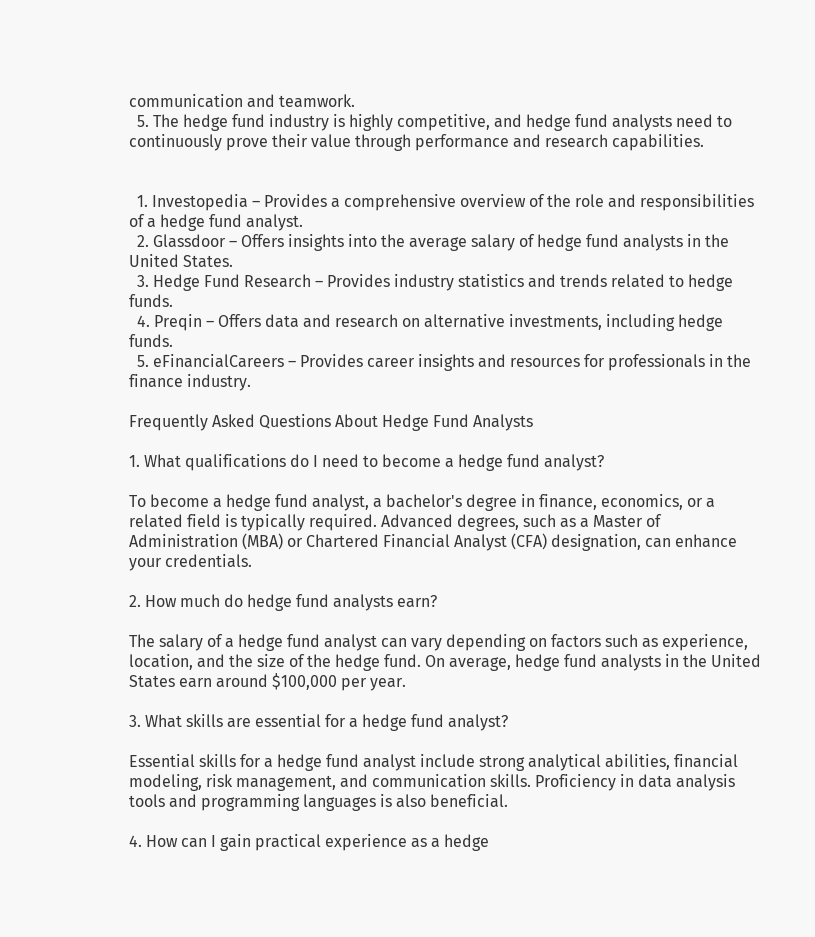communication and teamwork.
  5. The hedge fund industry is highly competitive, and hedge fund analysts need to continuously prove their value through performance and research capabilities.


  1. Investopedia – Provides a comprehensive overview of the role and responsibilities of a hedge fund analyst.
  2. Glassdoor – Offers insights into the average salary of hedge fund analysts in the United States.
  3. Hedge Fund Research – Provides industry statistics and trends related to hedge funds.
  4. Preqin – Offers data and research on alternative investments, including hedge funds.
  5. eFinancialCareers – Provides career insights and resources for professionals in the finance industry.

Frequently Asked Questions About Hedge Fund Analysts

1. What qualifications do I need to become a hedge fund analyst?

To become a hedge fund analyst, a bachelor's degree in finance, economics, or a related field is typically required. Advanced degrees, such as a Master of Administration (MBA) or Chartered Financial Analyst (CFA) designation, can enhance your credentials.

2. How much do hedge fund analysts earn?

The salary of a hedge fund analyst can vary depending on factors such as experience, location, and the size of the hedge fund. On average, hedge fund analysts in the United States earn around $100,000 per year.

3. What skills are essential for a hedge fund analyst?

Essential skills for a hedge fund analyst include strong analytical abilities, financial modeling, risk management, and communication skills. Proficiency in data analysis tools and programming languages is also beneficial.

4. How can I gain practical experience as a hedge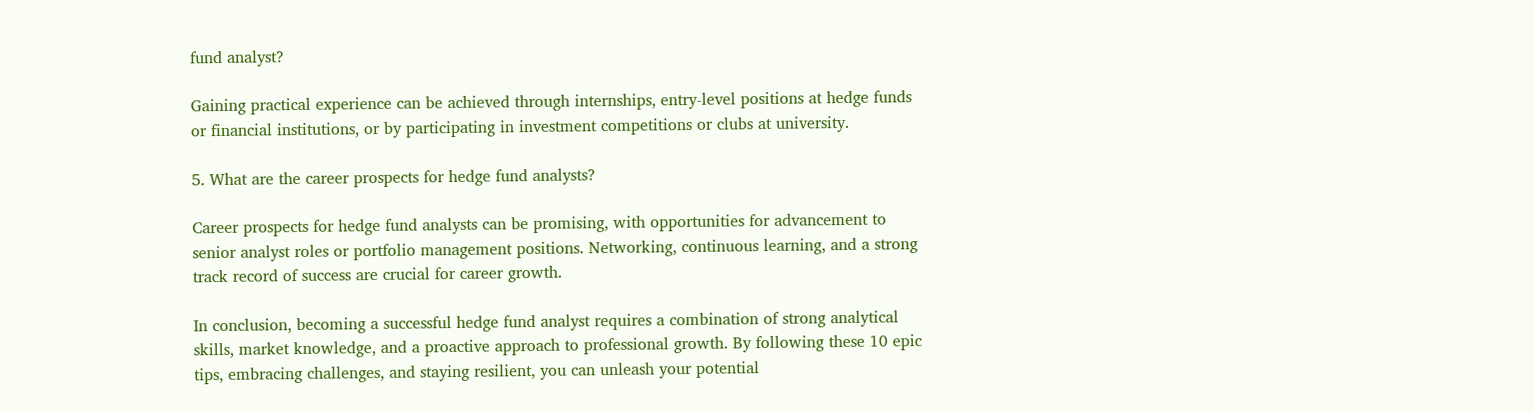fund analyst?

Gaining practical experience can be achieved through internships, entry-level positions at hedge funds or financial institutions, or by participating in investment competitions or clubs at university.

5. What are the career prospects for hedge fund analysts?

Career prospects for hedge fund analysts can be promising, with opportunities for advancement to senior analyst roles or portfolio management positions. Networking, continuous learning, and a strong track record of success are crucial for career growth.

In conclusion, becoming a successful hedge fund analyst requires a combination of strong analytical skills, market knowledge, and a proactive approach to professional growth. By following these 10 epic tips, embracing challenges, and staying resilient, you can unleash your potential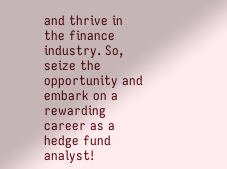and thrive in the finance industry. So, seize the opportunity and embark on a rewarding career as a hedge fund analyst!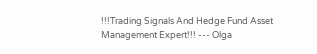!!!Trading Signals And Hedge Fund Asset Management Expert!!! --- Olga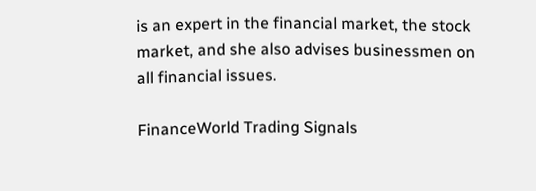is an expert in the financial market, the stock market, and she also advises businessmen on all financial issues.

FinanceWorld Trading Signals